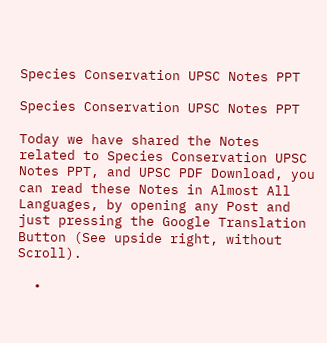Species Conservation UPSC Notes PPT

Species Conservation UPSC Notes PPT

Today we have shared the Notes related to Species Conservation UPSC Notes PPT, and UPSC PDF Download, you can read these Notes in Almost All Languages, by opening any Post and just pressing the Google Translation Button (See upside right, without Scroll).

  •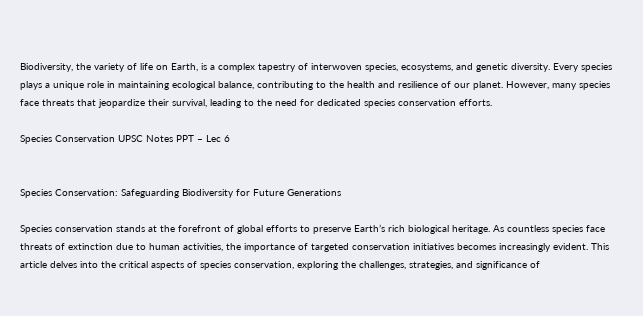Biodiversity, the variety of life on Earth, is a complex tapestry of interwoven species, ecosystems, and genetic diversity. Every species plays a unique role in maintaining ecological balance, contributing to the health and resilience of our planet. However, many species face threats that jeopardize their survival, leading to the need for dedicated species conservation efforts.

Species Conservation UPSC Notes PPT – Lec 6


Species Conservation: Safeguarding Biodiversity for Future Generations

Species conservation stands at the forefront of global efforts to preserve Earth’s rich biological heritage. As countless species face threats of extinction due to human activities, the importance of targeted conservation initiatives becomes increasingly evident. This article delves into the critical aspects of species conservation, exploring the challenges, strategies, and significance of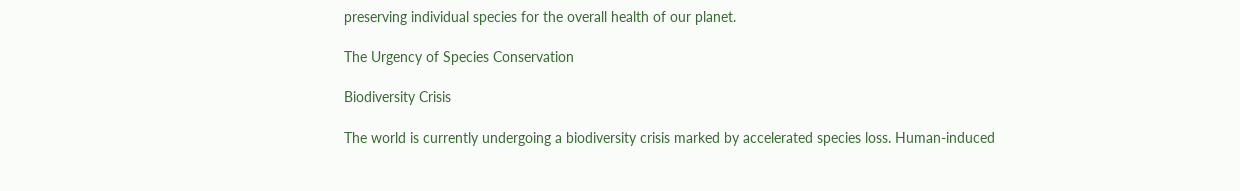preserving individual species for the overall health of our planet.

The Urgency of Species Conservation

Biodiversity Crisis

The world is currently undergoing a biodiversity crisis marked by accelerated species loss. Human-induced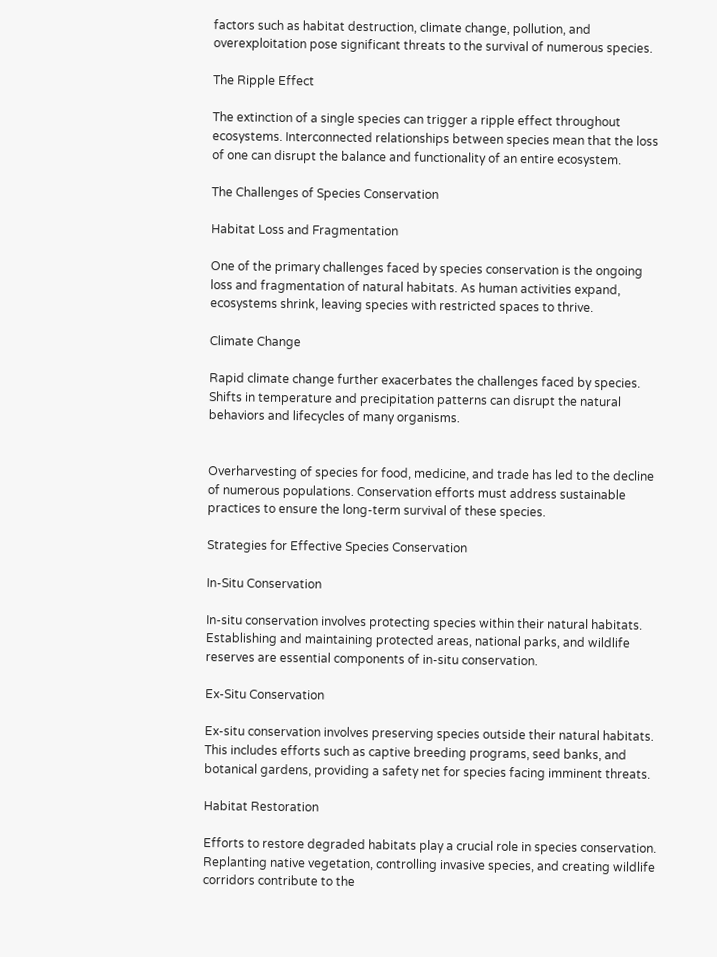factors such as habitat destruction, climate change, pollution, and overexploitation pose significant threats to the survival of numerous species.

The Ripple Effect

The extinction of a single species can trigger a ripple effect throughout ecosystems. Interconnected relationships between species mean that the loss of one can disrupt the balance and functionality of an entire ecosystem.

The Challenges of Species Conservation

Habitat Loss and Fragmentation

One of the primary challenges faced by species conservation is the ongoing loss and fragmentation of natural habitats. As human activities expand, ecosystems shrink, leaving species with restricted spaces to thrive.

Climate Change

Rapid climate change further exacerbates the challenges faced by species. Shifts in temperature and precipitation patterns can disrupt the natural behaviors and lifecycles of many organisms.


Overharvesting of species for food, medicine, and trade has led to the decline of numerous populations. Conservation efforts must address sustainable practices to ensure the long-term survival of these species.

Strategies for Effective Species Conservation

In-Situ Conservation

In-situ conservation involves protecting species within their natural habitats. Establishing and maintaining protected areas, national parks, and wildlife reserves are essential components of in-situ conservation.

Ex-Situ Conservation

Ex-situ conservation involves preserving species outside their natural habitats. This includes efforts such as captive breeding programs, seed banks, and botanical gardens, providing a safety net for species facing imminent threats.

Habitat Restoration

Efforts to restore degraded habitats play a crucial role in species conservation. Replanting native vegetation, controlling invasive species, and creating wildlife corridors contribute to the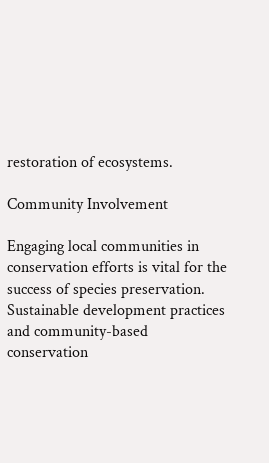restoration of ecosystems.

Community Involvement

Engaging local communities in conservation efforts is vital for the success of species preservation. Sustainable development practices and community-based conservation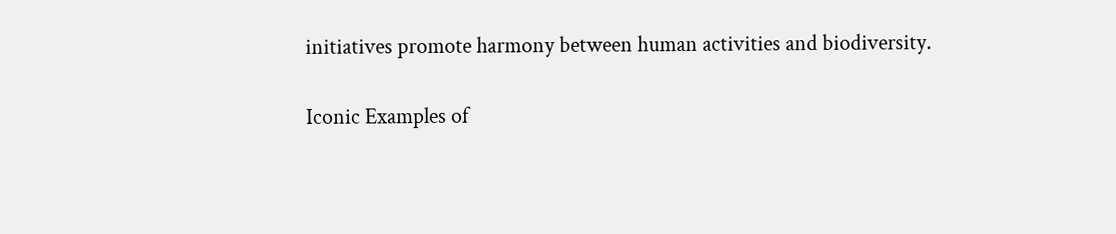initiatives promote harmony between human activities and biodiversity.

Iconic Examples of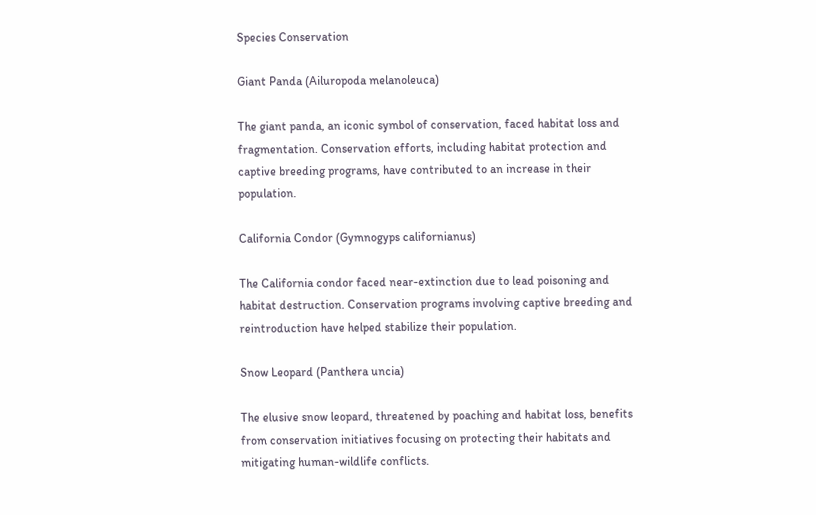Species Conservation

Giant Panda (Ailuropoda melanoleuca)

The giant panda, an iconic symbol of conservation, faced habitat loss and fragmentation. Conservation efforts, including habitat protection and captive breeding programs, have contributed to an increase in their population.

California Condor (Gymnogyps californianus)

The California condor faced near-extinction due to lead poisoning and habitat destruction. Conservation programs involving captive breeding and reintroduction have helped stabilize their population.

Snow Leopard (Panthera uncia)

The elusive snow leopard, threatened by poaching and habitat loss, benefits from conservation initiatives focusing on protecting their habitats and mitigating human-wildlife conflicts.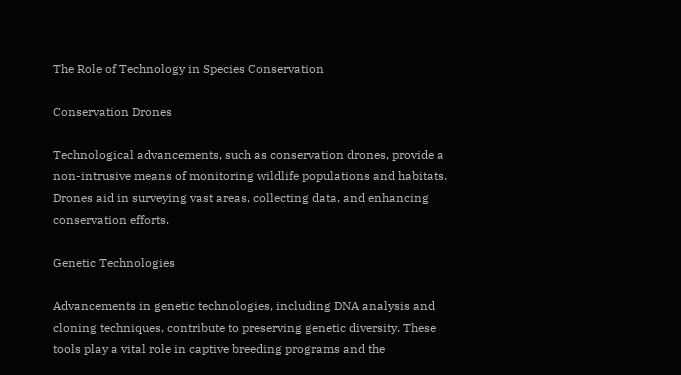The Role of Technology in Species Conservation

Conservation Drones

Technological advancements, such as conservation drones, provide a non-intrusive means of monitoring wildlife populations and habitats. Drones aid in surveying vast areas, collecting data, and enhancing conservation efforts.

Genetic Technologies

Advancements in genetic technologies, including DNA analysis and cloning techniques, contribute to preserving genetic diversity. These tools play a vital role in captive breeding programs and the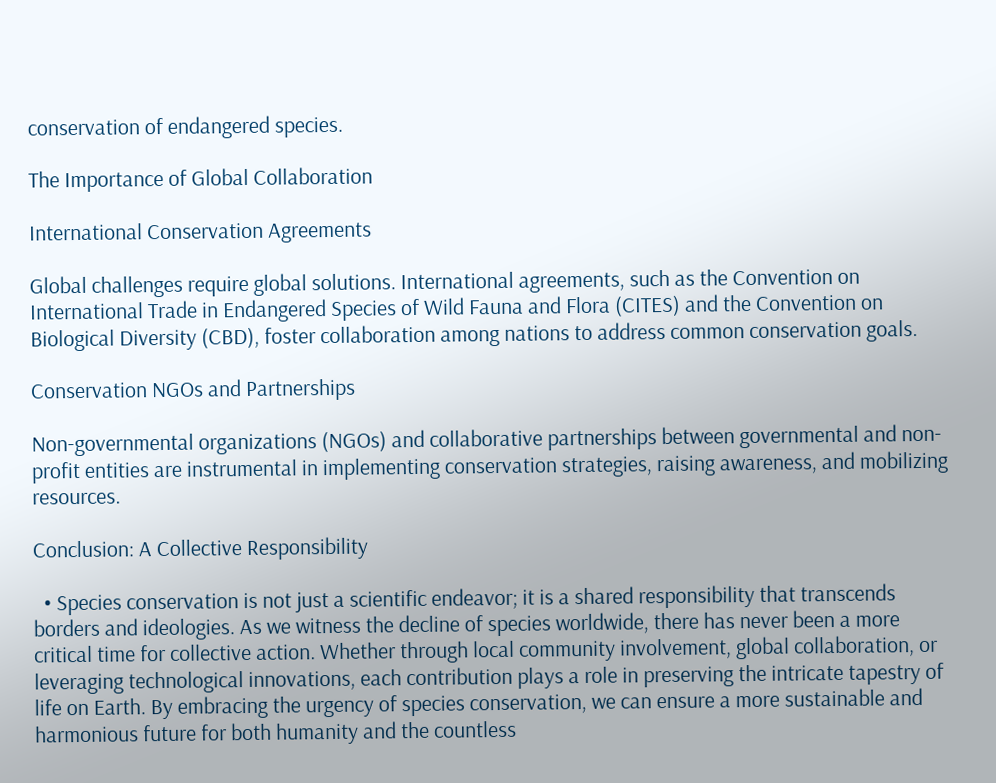conservation of endangered species.

The Importance of Global Collaboration

International Conservation Agreements

Global challenges require global solutions. International agreements, such as the Convention on International Trade in Endangered Species of Wild Fauna and Flora (CITES) and the Convention on Biological Diversity (CBD), foster collaboration among nations to address common conservation goals.

Conservation NGOs and Partnerships

Non-governmental organizations (NGOs) and collaborative partnerships between governmental and non-profit entities are instrumental in implementing conservation strategies, raising awareness, and mobilizing resources.

Conclusion: A Collective Responsibility

  • Species conservation is not just a scientific endeavor; it is a shared responsibility that transcends borders and ideologies. As we witness the decline of species worldwide, there has never been a more critical time for collective action. Whether through local community involvement, global collaboration, or leveraging technological innovations, each contribution plays a role in preserving the intricate tapestry of life on Earth. By embracing the urgency of species conservation, we can ensure a more sustainable and harmonious future for both humanity and the countless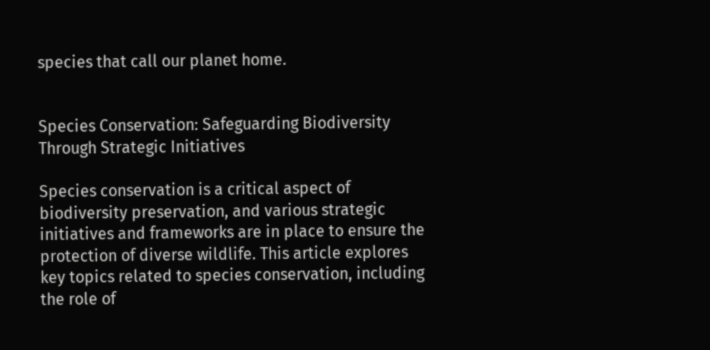species that call our planet home.


Species Conservation: Safeguarding Biodiversity Through Strategic Initiatives

Species conservation is a critical aspect of biodiversity preservation, and various strategic initiatives and frameworks are in place to ensure the protection of diverse wildlife. This article explores key topics related to species conservation, including the role of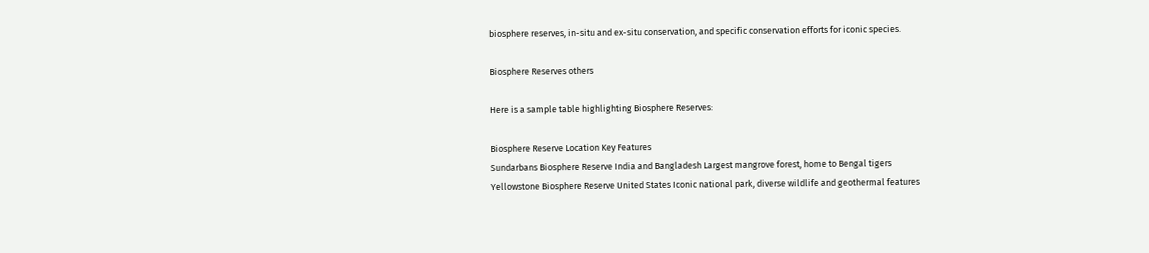biosphere reserves, in-situ and ex-situ conservation, and specific conservation efforts for iconic species.

Biosphere Reserves others

Here is a sample table highlighting Biosphere Reserves:

Biosphere Reserve Location Key Features
Sundarbans Biosphere Reserve India and Bangladesh Largest mangrove forest, home to Bengal tigers
Yellowstone Biosphere Reserve United States Iconic national park, diverse wildlife and geothermal features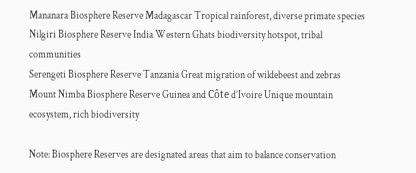Mananara Biosphere Reserve Madagascar Tropical rainforest, diverse primate species
Nilgiri Biosphere Reserve India Western Ghats biodiversity hotspot, tribal communities
Serengeti Biosphere Reserve Tanzania Great migration of wildebeest and zebras
Mount Nimba Biosphere Reserve Guinea and Côte d’Ivoire Unique mountain ecosystem, rich biodiversity

Note: Biosphere Reserves are designated areas that aim to balance conservation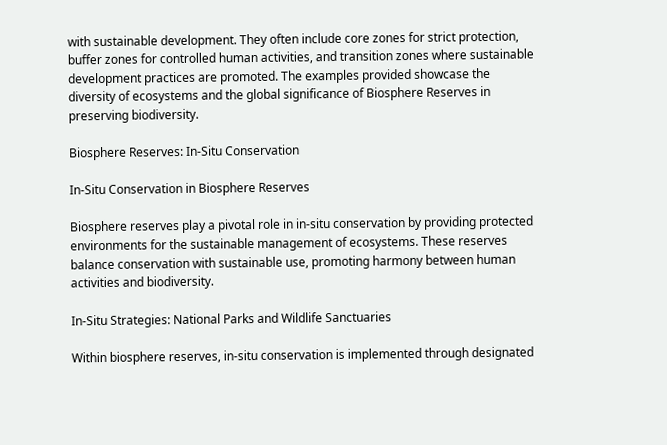with sustainable development. They often include core zones for strict protection, buffer zones for controlled human activities, and transition zones where sustainable development practices are promoted. The examples provided showcase the diversity of ecosystems and the global significance of Biosphere Reserves in preserving biodiversity.

Biosphere Reserves: In-Situ Conservation

In-Situ Conservation in Biosphere Reserves

Biosphere reserves play a pivotal role in in-situ conservation by providing protected environments for the sustainable management of ecosystems. These reserves balance conservation with sustainable use, promoting harmony between human activities and biodiversity.

In-Situ Strategies: National Parks and Wildlife Sanctuaries

Within biosphere reserves, in-situ conservation is implemented through designated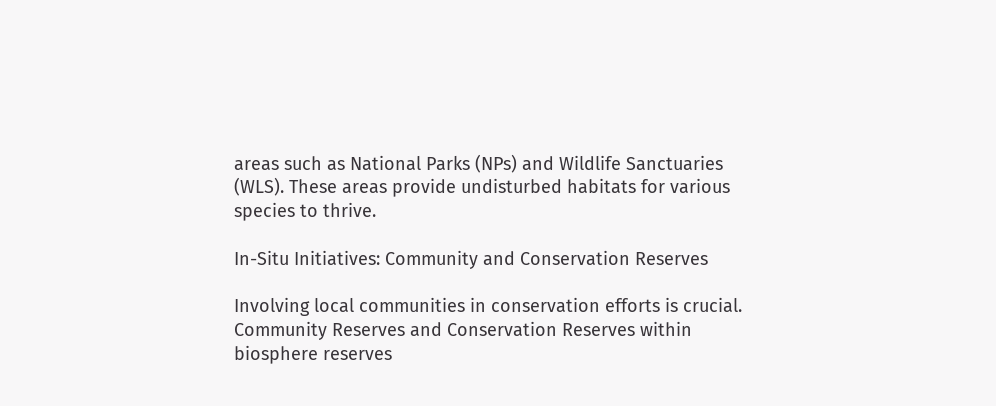areas such as National Parks (NPs) and Wildlife Sanctuaries (WLS). These areas provide undisturbed habitats for various species to thrive.

In-Situ Initiatives: Community and Conservation Reserves

Involving local communities in conservation efforts is crucial. Community Reserves and Conservation Reserves within biosphere reserves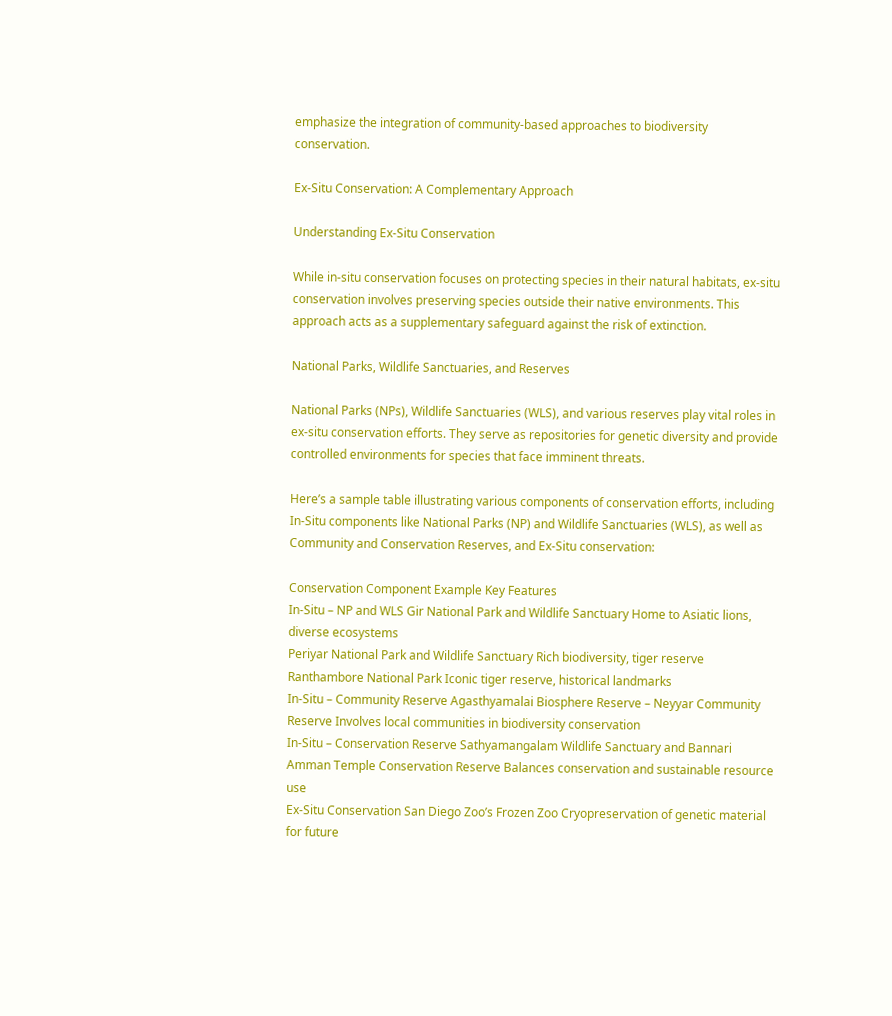emphasize the integration of community-based approaches to biodiversity conservation.

Ex-Situ Conservation: A Complementary Approach

Understanding Ex-Situ Conservation

While in-situ conservation focuses on protecting species in their natural habitats, ex-situ conservation involves preserving species outside their native environments. This approach acts as a supplementary safeguard against the risk of extinction.

National Parks, Wildlife Sanctuaries, and Reserves

National Parks (NPs), Wildlife Sanctuaries (WLS), and various reserves play vital roles in ex-situ conservation efforts. They serve as repositories for genetic diversity and provide controlled environments for species that face imminent threats.

Here’s a sample table illustrating various components of conservation efforts, including In-Situ components like National Parks (NP) and Wildlife Sanctuaries (WLS), as well as Community and Conservation Reserves, and Ex-Situ conservation:

Conservation Component Example Key Features
In-Situ – NP and WLS Gir National Park and Wildlife Sanctuary Home to Asiatic lions, diverse ecosystems
Periyar National Park and Wildlife Sanctuary Rich biodiversity, tiger reserve
Ranthambore National Park Iconic tiger reserve, historical landmarks
In-Situ – Community Reserve Agasthyamalai Biosphere Reserve – Neyyar Community Reserve Involves local communities in biodiversity conservation
In-Situ – Conservation Reserve Sathyamangalam Wildlife Sanctuary and Bannari Amman Temple Conservation Reserve Balances conservation and sustainable resource use
Ex-Situ Conservation San Diego Zoo’s Frozen Zoo Cryopreservation of genetic material for future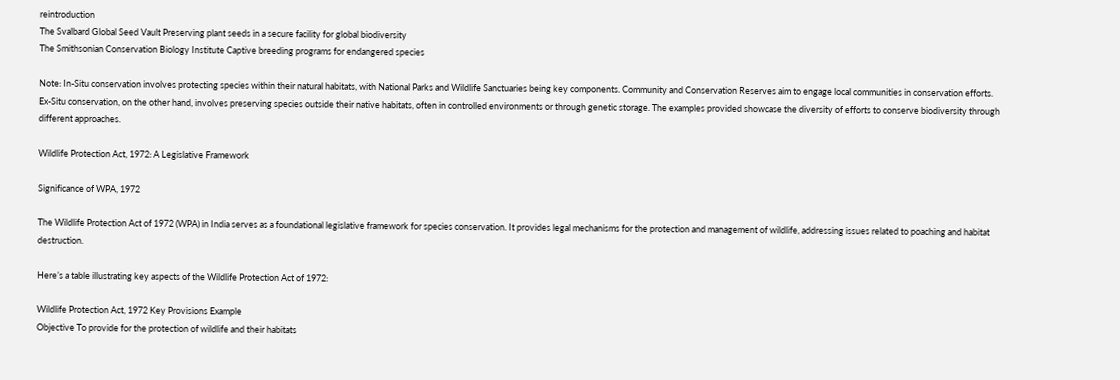reintroduction
The Svalbard Global Seed Vault Preserving plant seeds in a secure facility for global biodiversity
The Smithsonian Conservation Biology Institute Captive breeding programs for endangered species

Note: In-Situ conservation involves protecting species within their natural habitats, with National Parks and Wildlife Sanctuaries being key components. Community and Conservation Reserves aim to engage local communities in conservation efforts. Ex-Situ conservation, on the other hand, involves preserving species outside their native habitats, often in controlled environments or through genetic storage. The examples provided showcase the diversity of efforts to conserve biodiversity through different approaches.

Wildlife Protection Act, 1972: A Legislative Framework

Significance of WPA, 1972

The Wildlife Protection Act of 1972 (WPA) in India serves as a foundational legislative framework for species conservation. It provides legal mechanisms for the protection and management of wildlife, addressing issues related to poaching and habitat destruction.

Here’s a table illustrating key aspects of the Wildlife Protection Act of 1972:

Wildlife Protection Act, 1972 Key Provisions Example
Objective To provide for the protection of wildlife and their habitats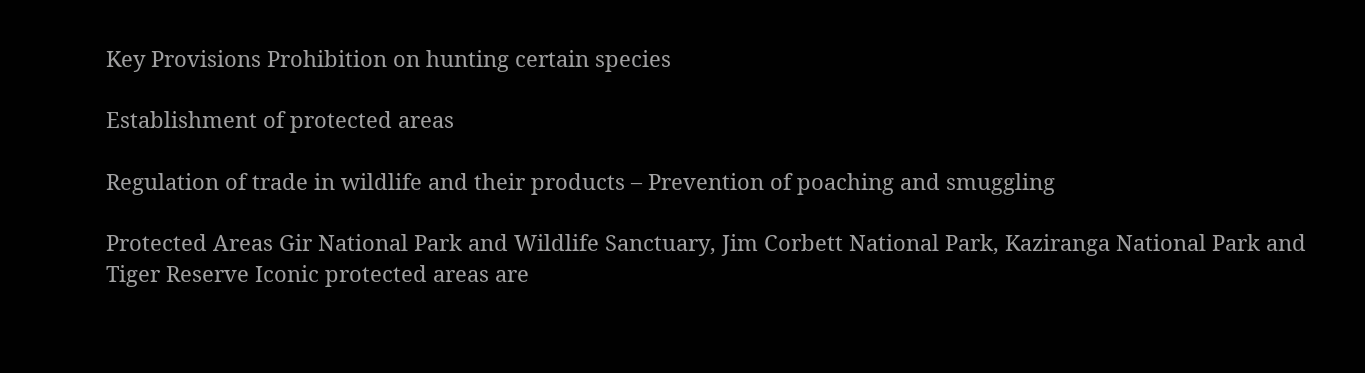Key Provisions Prohibition on hunting certain species

Establishment of protected areas

Regulation of trade in wildlife and their products – Prevention of poaching and smuggling

Protected Areas Gir National Park and Wildlife Sanctuary, Jim Corbett National Park, Kaziranga National Park and Tiger Reserve Iconic protected areas are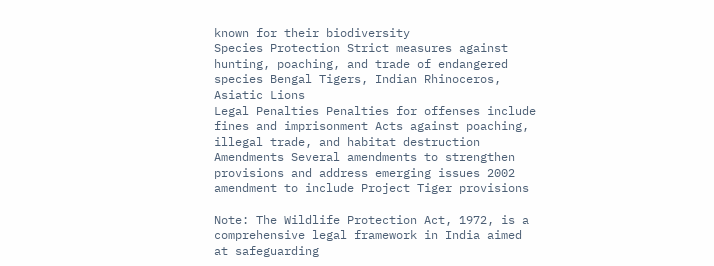known for their biodiversity
Species Protection Strict measures against hunting, poaching, and trade of endangered species Bengal Tigers, Indian Rhinoceros, Asiatic Lions
Legal Penalties Penalties for offenses include fines and imprisonment Acts against poaching, illegal trade, and habitat destruction
Amendments Several amendments to strengthen provisions and address emerging issues 2002 amendment to include Project Tiger provisions

Note: The Wildlife Protection Act, 1972, is a comprehensive legal framework in India aimed at safeguarding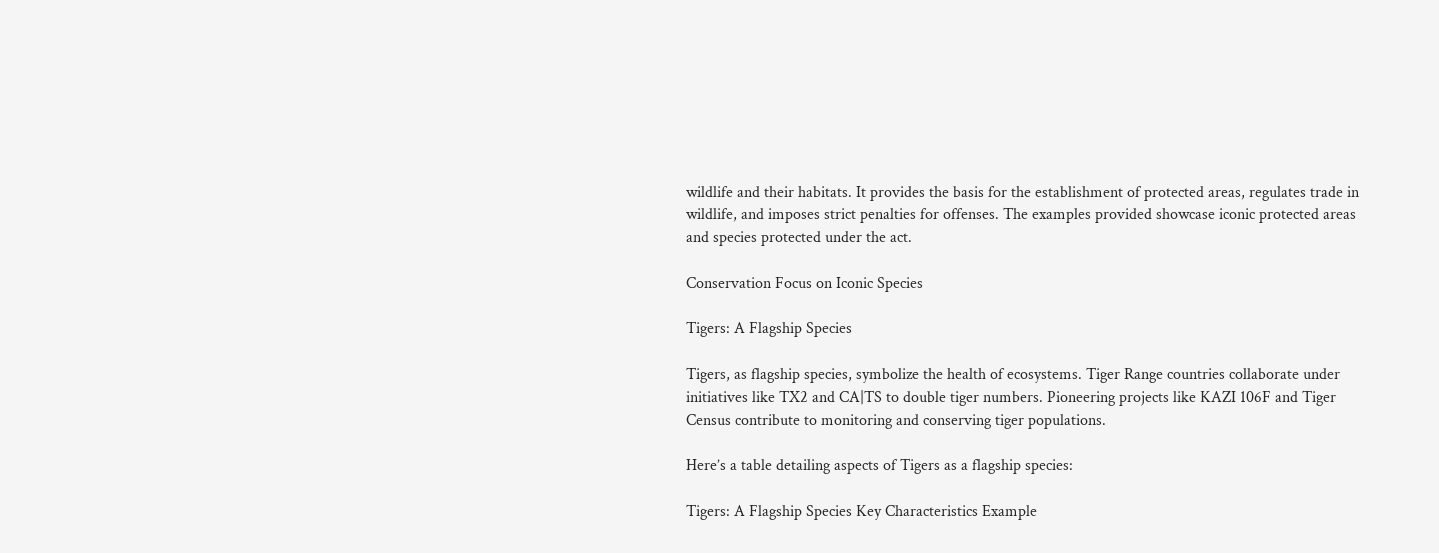wildlife and their habitats. It provides the basis for the establishment of protected areas, regulates trade in wildlife, and imposes strict penalties for offenses. The examples provided showcase iconic protected areas and species protected under the act.

Conservation Focus on Iconic Species

Tigers: A Flagship Species

Tigers, as flagship species, symbolize the health of ecosystems. Tiger Range countries collaborate under initiatives like TX2 and CA|TS to double tiger numbers. Pioneering projects like KAZI 106F and Tiger Census contribute to monitoring and conserving tiger populations.

Here’s a table detailing aspects of Tigers as a flagship species:

Tigers: A Flagship Species Key Characteristics Example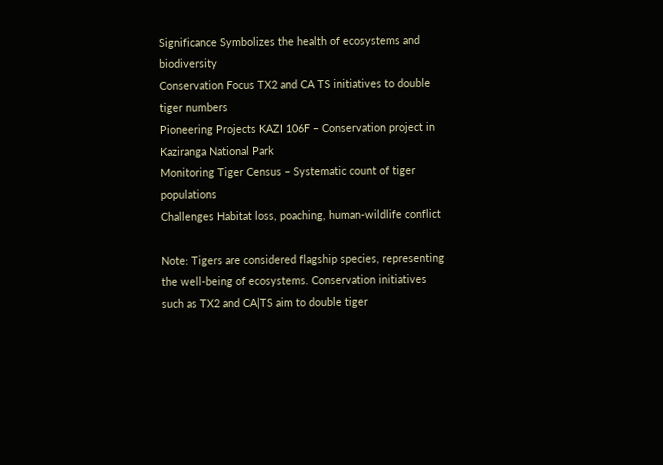Significance Symbolizes the health of ecosystems and biodiversity
Conservation Focus TX2 and CA TS initiatives to double tiger numbers
Pioneering Projects KAZI 106F – Conservation project in Kaziranga National Park
Monitoring Tiger Census – Systematic count of tiger populations
Challenges Habitat loss, poaching, human-wildlife conflict

Note: Tigers are considered flagship species, representing the well-being of ecosystems. Conservation initiatives such as TX2 and CA|TS aim to double tiger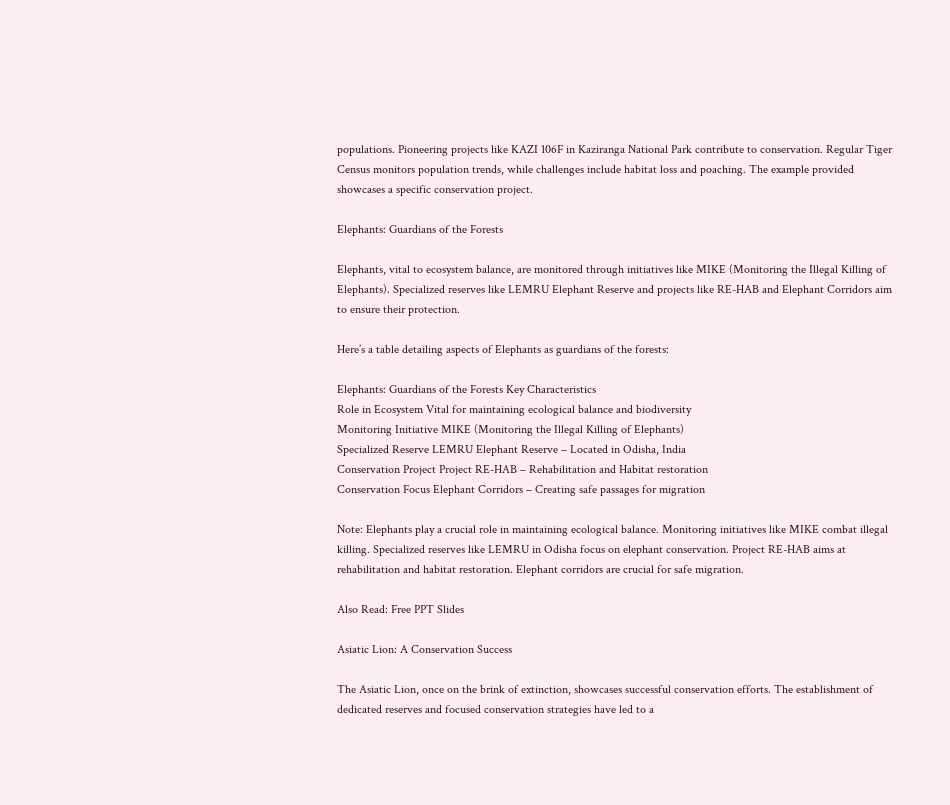populations. Pioneering projects like KAZI 106F in Kaziranga National Park contribute to conservation. Regular Tiger Census monitors population trends, while challenges include habitat loss and poaching. The example provided showcases a specific conservation project.

Elephants: Guardians of the Forests

Elephants, vital to ecosystem balance, are monitored through initiatives like MIKE (Monitoring the Illegal Killing of Elephants). Specialized reserves like LEMRU Elephant Reserve and projects like RE-HAB and Elephant Corridors aim to ensure their protection.

Here’s a table detailing aspects of Elephants as guardians of the forests:

Elephants: Guardians of the Forests Key Characteristics
Role in Ecosystem Vital for maintaining ecological balance and biodiversity
Monitoring Initiative MIKE (Monitoring the Illegal Killing of Elephants)
Specialized Reserve LEMRU Elephant Reserve – Located in Odisha, India
Conservation Project Project RE-HAB – Rehabilitation and Habitat restoration
Conservation Focus Elephant Corridors – Creating safe passages for migration

Note: Elephants play a crucial role in maintaining ecological balance. Monitoring initiatives like MIKE combat illegal killing. Specialized reserves like LEMRU in Odisha focus on elephant conservation. Project RE-HAB aims at rehabilitation and habitat restoration. Elephant corridors are crucial for safe migration.

Also Read: Free PPT Slides

Asiatic Lion: A Conservation Success

The Asiatic Lion, once on the brink of extinction, showcases successful conservation efforts. The establishment of dedicated reserves and focused conservation strategies have led to a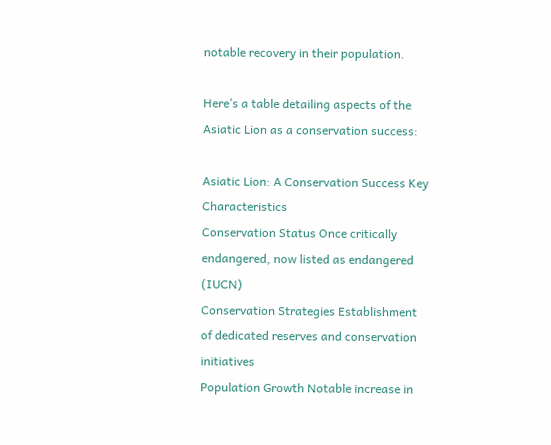notable recovery in their population.

Here’s a table detailing aspects of the Asiatic Lion as a conservation success:

Asiatic Lion: A Conservation Success Key Characteristics
Conservation Status Once critically endangered, now listed as endangered (IUCN)
Conservation Strategies Establishment of dedicated reserves and conservation initiatives
Population Growth Notable increase in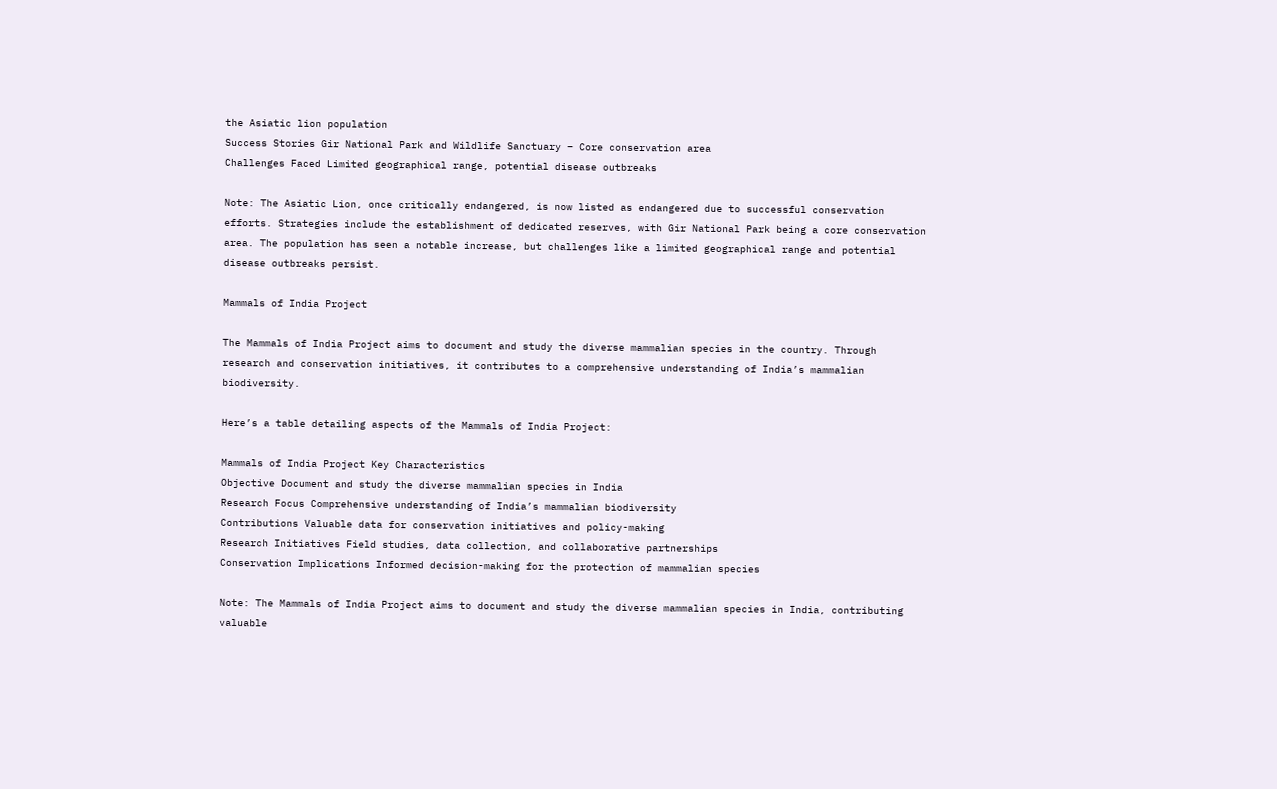the Asiatic lion population
Success Stories Gir National Park and Wildlife Sanctuary – Core conservation area
Challenges Faced Limited geographical range, potential disease outbreaks

Note: The Asiatic Lion, once critically endangered, is now listed as endangered due to successful conservation efforts. Strategies include the establishment of dedicated reserves, with Gir National Park being a core conservation area. The population has seen a notable increase, but challenges like a limited geographical range and potential disease outbreaks persist.

Mammals of India Project

The Mammals of India Project aims to document and study the diverse mammalian species in the country. Through research and conservation initiatives, it contributes to a comprehensive understanding of India’s mammalian biodiversity.

Here’s a table detailing aspects of the Mammals of India Project:

Mammals of India Project Key Characteristics
Objective Document and study the diverse mammalian species in India
Research Focus Comprehensive understanding of India’s mammalian biodiversity
Contributions Valuable data for conservation initiatives and policy-making
Research Initiatives Field studies, data collection, and collaborative partnerships
Conservation Implications Informed decision-making for the protection of mammalian species

Note: The Mammals of India Project aims to document and study the diverse mammalian species in India, contributing valuable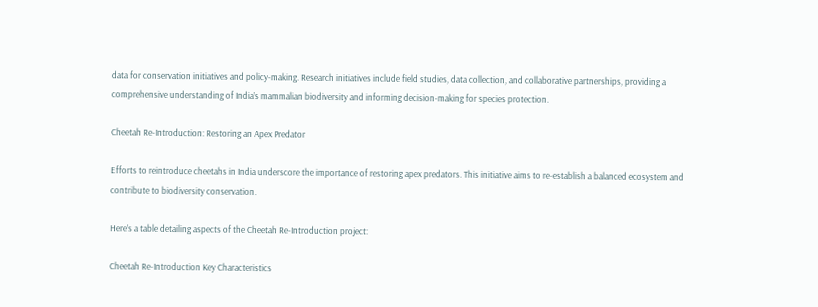data for conservation initiatives and policy-making. Research initiatives include field studies, data collection, and collaborative partnerships, providing a comprehensive understanding of India’s mammalian biodiversity and informing decision-making for species protection.

Cheetah Re-Introduction: Restoring an Apex Predator

Efforts to reintroduce cheetahs in India underscore the importance of restoring apex predators. This initiative aims to re-establish a balanced ecosystem and contribute to biodiversity conservation.

Here’s a table detailing aspects of the Cheetah Re-Introduction project:

Cheetah Re-Introduction Key Characteristics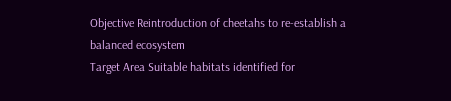Objective Reintroduction of cheetahs to re-establish a balanced ecosystem
Target Area Suitable habitats identified for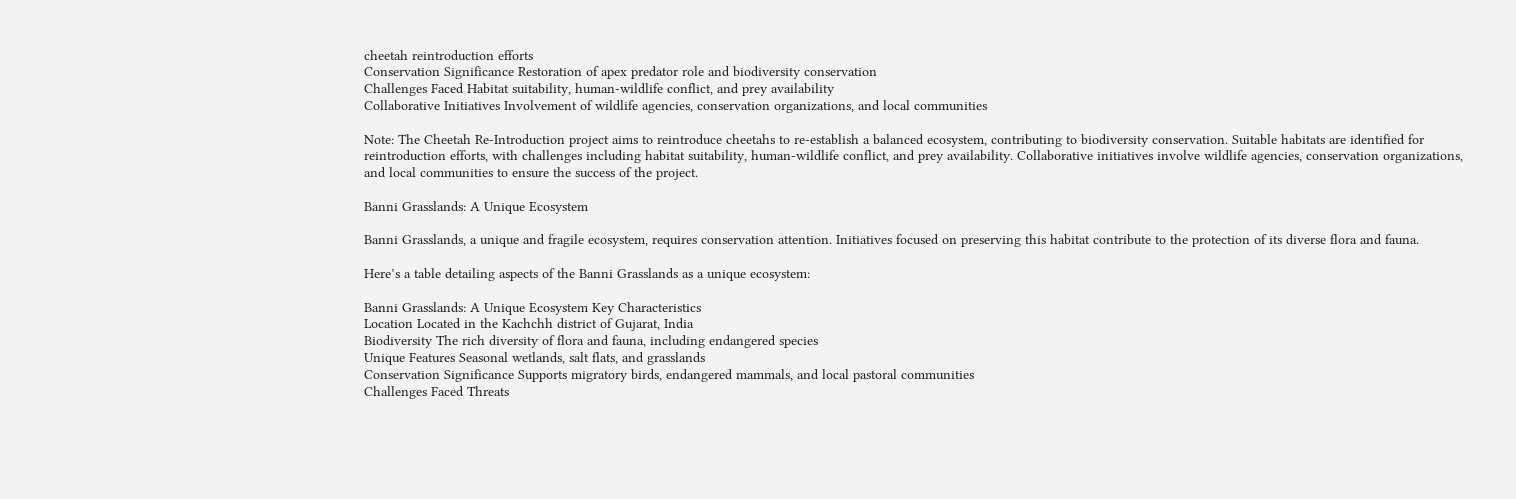cheetah reintroduction efforts
Conservation Significance Restoration of apex predator role and biodiversity conservation
Challenges Faced Habitat suitability, human-wildlife conflict, and prey availability
Collaborative Initiatives Involvement of wildlife agencies, conservation organizations, and local communities

Note: The Cheetah Re-Introduction project aims to reintroduce cheetahs to re-establish a balanced ecosystem, contributing to biodiversity conservation. Suitable habitats are identified for reintroduction efforts, with challenges including habitat suitability, human-wildlife conflict, and prey availability. Collaborative initiatives involve wildlife agencies, conservation organizations, and local communities to ensure the success of the project.

Banni Grasslands: A Unique Ecosystem

Banni Grasslands, a unique and fragile ecosystem, requires conservation attention. Initiatives focused on preserving this habitat contribute to the protection of its diverse flora and fauna.

Here’s a table detailing aspects of the Banni Grasslands as a unique ecosystem:

Banni Grasslands: A Unique Ecosystem Key Characteristics
Location Located in the Kachchh district of Gujarat, India
Biodiversity The rich diversity of flora and fauna, including endangered species
Unique Features Seasonal wetlands, salt flats, and grasslands
Conservation Significance Supports migratory birds, endangered mammals, and local pastoral communities
Challenges Faced Threats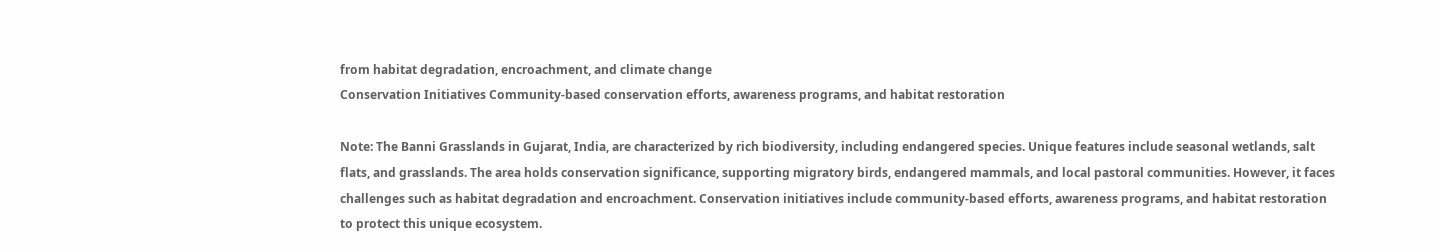from habitat degradation, encroachment, and climate change
Conservation Initiatives Community-based conservation efforts, awareness programs, and habitat restoration

Note: The Banni Grasslands in Gujarat, India, are characterized by rich biodiversity, including endangered species. Unique features include seasonal wetlands, salt flats, and grasslands. The area holds conservation significance, supporting migratory birds, endangered mammals, and local pastoral communities. However, it faces challenges such as habitat degradation and encroachment. Conservation initiatives include community-based efforts, awareness programs, and habitat restoration to protect this unique ecosystem.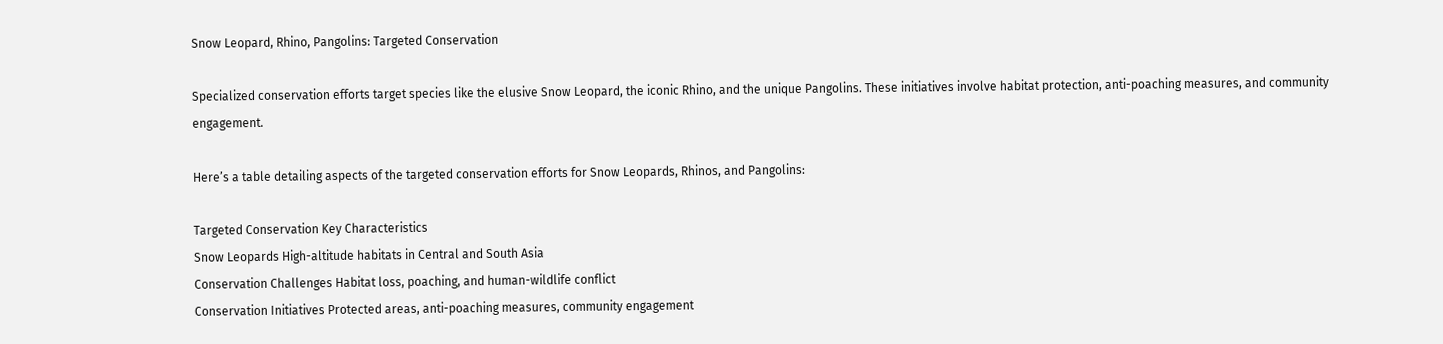Snow Leopard, Rhino, Pangolins: Targeted Conservation

Specialized conservation efforts target species like the elusive Snow Leopard, the iconic Rhino, and the unique Pangolins. These initiatives involve habitat protection, anti-poaching measures, and community engagement.

Here’s a table detailing aspects of the targeted conservation efforts for Snow Leopards, Rhinos, and Pangolins:

Targeted Conservation Key Characteristics
Snow Leopards High-altitude habitats in Central and South Asia
Conservation Challenges Habitat loss, poaching, and human-wildlife conflict
Conservation Initiatives Protected areas, anti-poaching measures, community engagement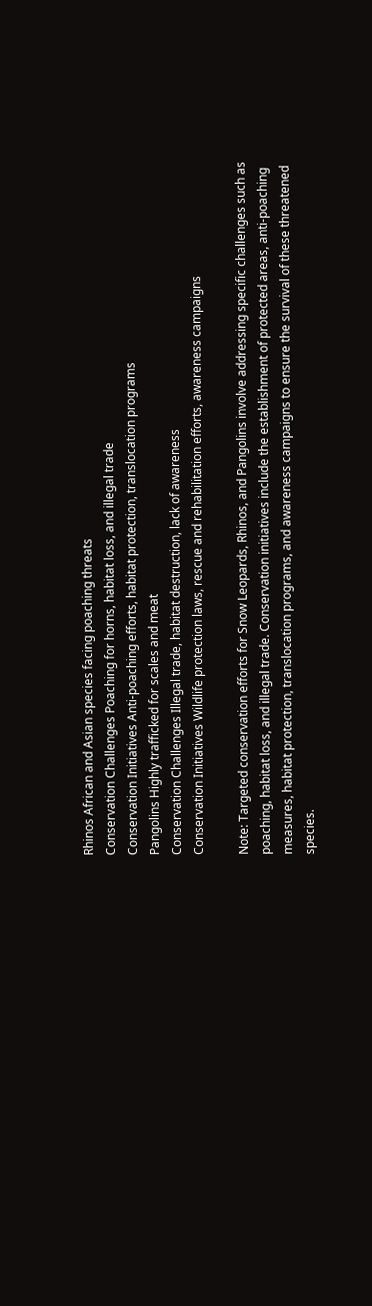Rhinos African and Asian species facing poaching threats
Conservation Challenges Poaching for horns, habitat loss, and illegal trade
Conservation Initiatives Anti-poaching efforts, habitat protection, translocation programs
Pangolins Highly trafficked for scales and meat
Conservation Challenges Illegal trade, habitat destruction, lack of awareness
Conservation Initiatives Wildlife protection laws, rescue and rehabilitation efforts, awareness campaigns

Note: Targeted conservation efforts for Snow Leopards, Rhinos, and Pangolins involve addressing specific challenges such as poaching, habitat loss, and illegal trade. Conservation initiatives include the establishment of protected areas, anti-poaching measures, habitat protection, translocation programs, and awareness campaigns to ensure the survival of these threatened species.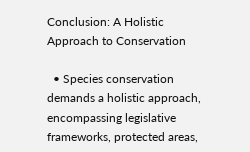Conclusion: A Holistic Approach to Conservation

  • Species conservation demands a holistic approach, encompassing legislative frameworks, protected areas,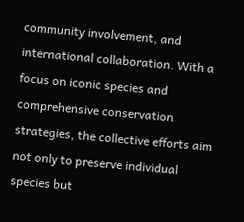community involvement, and international collaboration. With a focus on iconic species and comprehensive conservation strategies, the collective efforts aim not only to preserve individual species but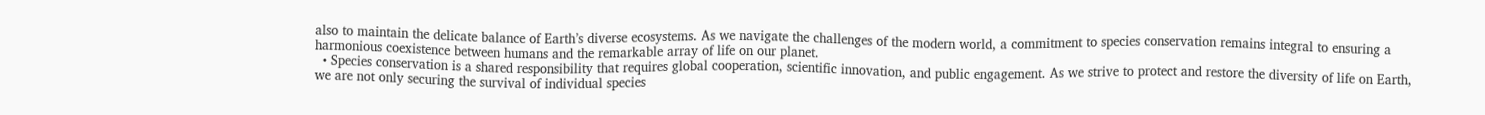also to maintain the delicate balance of Earth’s diverse ecosystems. As we navigate the challenges of the modern world, a commitment to species conservation remains integral to ensuring a harmonious coexistence between humans and the remarkable array of life on our planet.
  • Species conservation is a shared responsibility that requires global cooperation, scientific innovation, and public engagement. As we strive to protect and restore the diversity of life on Earth, we are not only securing the survival of individual species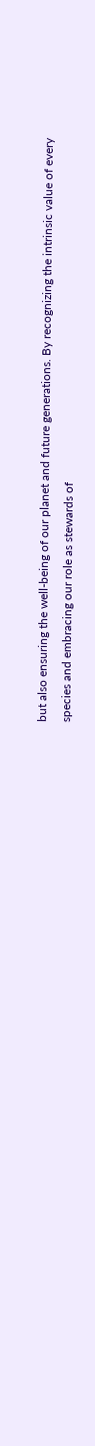but also ensuring the well-being of our planet and future generations. By recognizing the intrinsic value of every species and embracing our role as stewards of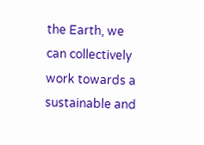the Earth, we can collectively work towards a sustainable and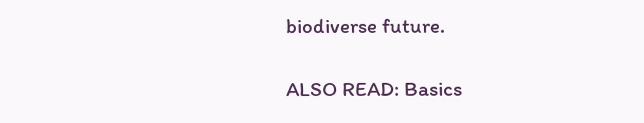biodiverse future.

ALSO READ: Basics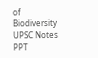of Biodiversity UPSC Notes PPT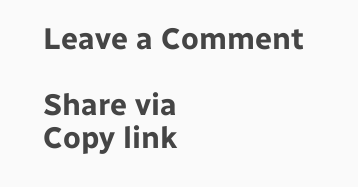Leave a Comment

Share via
Copy link